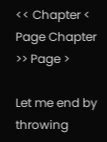<< Chapter < Page Chapter >> Page >

Let me end by throwing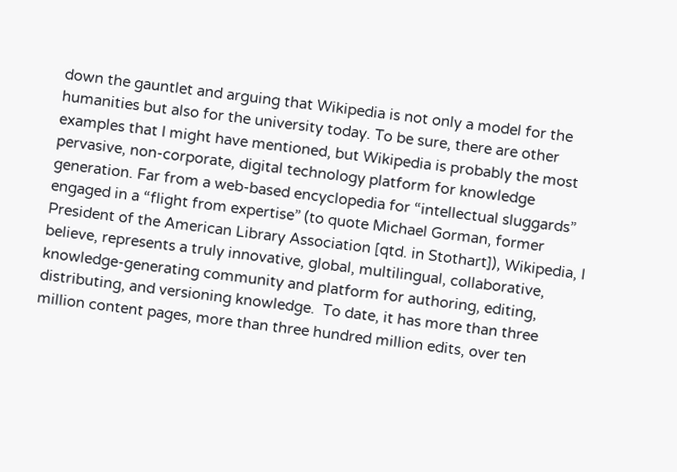down the gauntlet and arguing that Wikipedia is not only a model for the humanities but also for the university today. To be sure, there are other examples that I might have mentioned, but Wikipedia is probably the most pervasive, non-corporate, digital technology platform for knowledge generation. Far from a web-based encyclopedia for “intellectual sluggards” engaged in a “flight from expertise” (to quote Michael Gorman, former President of the American Library Association [qtd. in Stothart]), Wikipedia, I believe, represents a truly innovative, global, multilingual, collaborative, knowledge-generating community and platform for authoring, editing, distributing, and versioning knowledge.  To date, it has more than three million content pages, more than three hundred million edits, over ten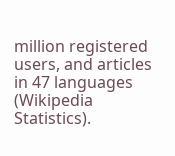million registered users, and articles in 47 languages (Wikipedia Statistics).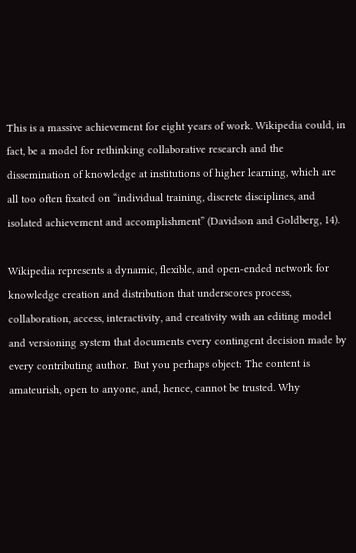This is a massive achievement for eight years of work. Wikipedia could, in fact, be a model for rethinking collaborative research and the dissemination of knowledge at institutions of higher learning, which are all too often fixated on “individual training, discrete disciplines, and isolated achievement and accomplishment” (Davidson and Goldberg, 14).

Wikipedia represents a dynamic, flexible, and open-ended network for knowledge creation and distribution that underscores process, collaboration, access, interactivity, and creativity with an editing model and versioning system that documents every contingent decision made by every contributing author.  But you perhaps object: The content is amateurish, open to anyone, and, hence, cannot be trusted. Why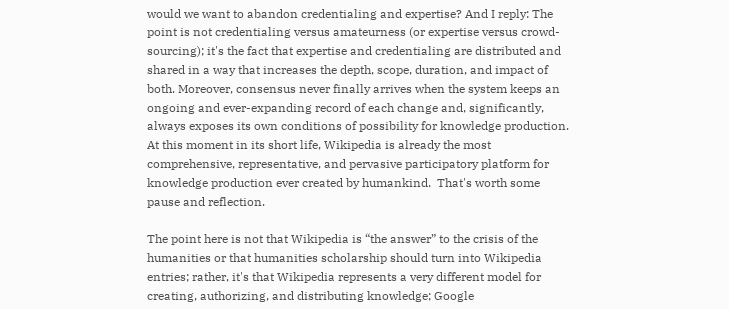would we want to abandon credentialing and expertise? And I reply: The point is not credentialing versus amateurness (or expertise versus crowd-sourcing); it's the fact that expertise and credentialing are distributed and shared in a way that increases the depth, scope, duration, and impact of both. Moreover, consensus never finally arrives when the system keeps an ongoing and ever-expanding record of each change and, significantly, always exposes its own conditions of possibility for knowledge production. At this moment in its short life, Wikipedia is already the most comprehensive, representative, and pervasive participatory platform for knowledge production ever created by humankind.  That's worth some pause and reflection.

The point here is not that Wikipedia is “the answer” to the crisis of the humanities or that humanities scholarship should turn into Wikipedia entries; rather, it's that Wikipedia represents a very different model for creating, authorizing, and distributing knowledge; Google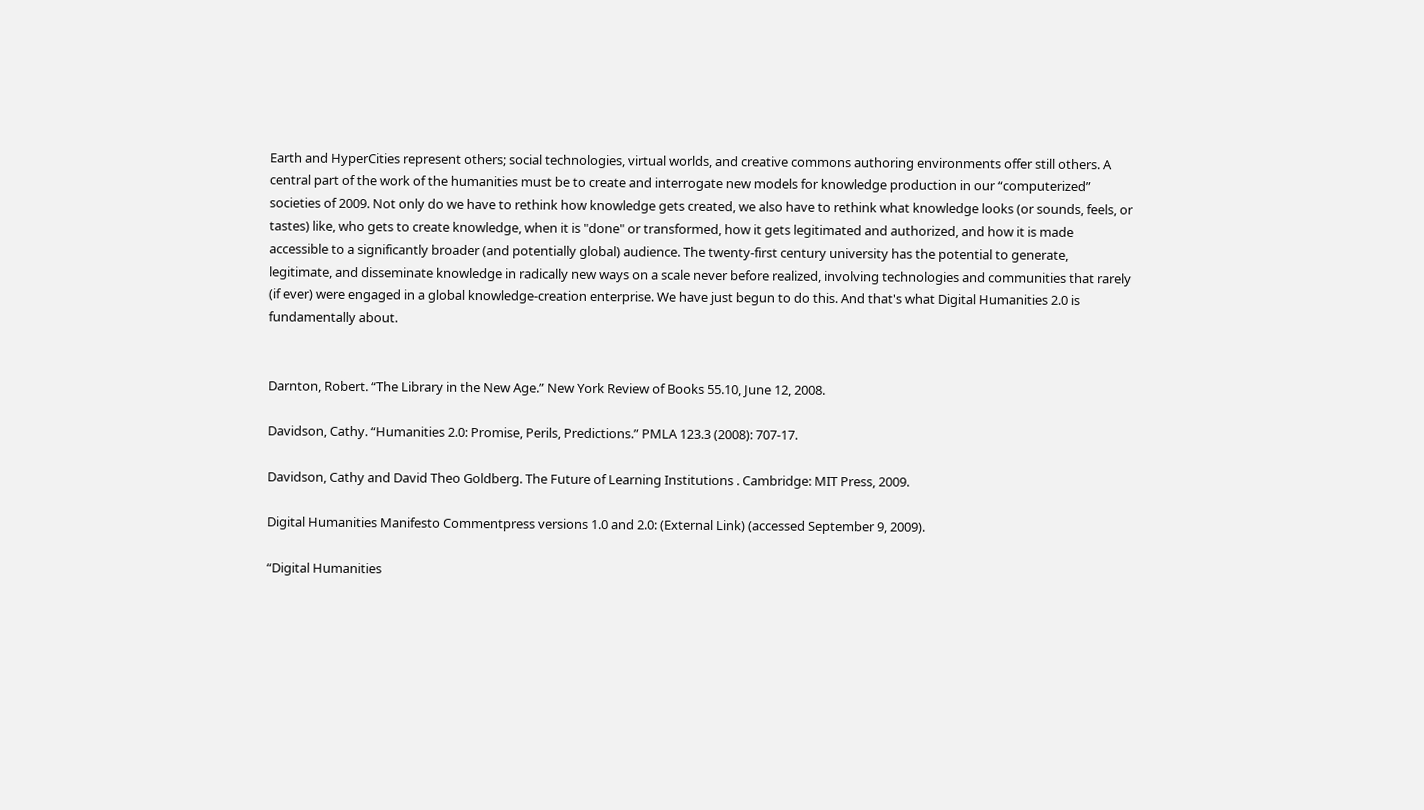Earth and HyperCities represent others; social technologies, virtual worlds, and creative commons authoring environments offer still others. A central part of the work of the humanities must be to create and interrogate new models for knowledge production in our “computerized” societies of 2009. Not only do we have to rethink how knowledge gets created, we also have to rethink what knowledge looks (or sounds, feels, or tastes) like, who gets to create knowledge, when it is "done" or transformed, how it gets legitimated and authorized, and how it is made accessible to a significantly broader (and potentially global) audience. The twenty-first century university has the potential to generate, legitimate, and disseminate knowledge in radically new ways on a scale never before realized, involving technologies and communities that rarely (if ever) were engaged in a global knowledge-creation enterprise. We have just begun to do this. And that's what Digital Humanities 2.0 is fundamentally about.


Darnton, Robert. “The Library in the New Age.” New York Review of Books 55.10, June 12, 2008.

Davidson, Cathy. “Humanities 2.0: Promise, Perils, Predictions.” PMLA 123.3 (2008): 707-17.

Davidson, Cathy and David Theo Goldberg. The Future of Learning Institutions . Cambridge: MIT Press, 2009.

Digital Humanities Manifesto Commentpress versions 1.0 and 2.0: (External Link) (accessed September 9, 2009).

“Digital Humanities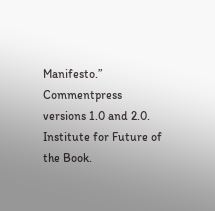Manifesto.” Commentpress versions 1.0 and 2.0. Institute for Future of the Book.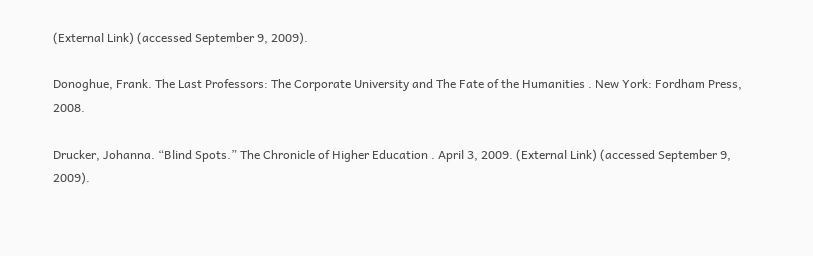(External Link) (accessed September 9, 2009).

Donoghue, Frank. The Last Professors: The Corporate University and The Fate of the Humanities . New York: Fordham Press, 2008.

Drucker, Johanna. “Blind Spots.” The Chronicle of Higher Education . April 3, 2009. (External Link) (accessed September 9, 2009).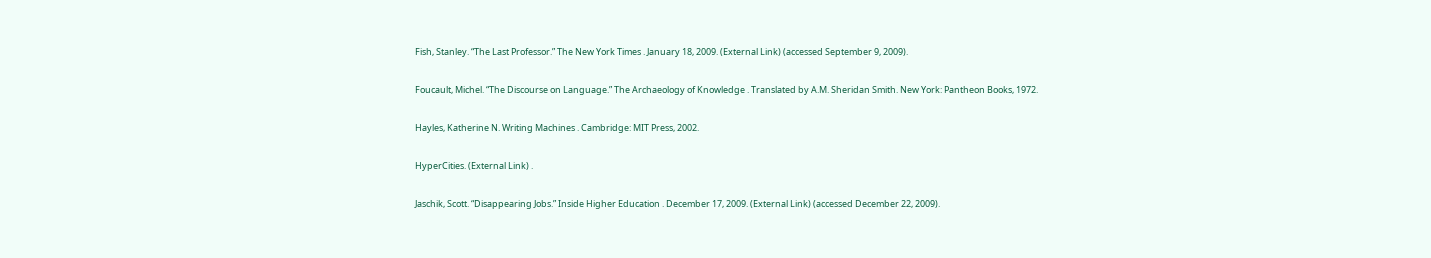Fish, Stanley. “The Last Professor.” The New York Times . January 18, 2009. (External Link) (accessed September 9, 2009).

Foucault, Michel. “The Discourse on Language.” The Archaeology of Knowledge . Translated by A.M. Sheridan Smith. New York: Pantheon Books, 1972.

Hayles, Katherine N. Writing Machines . Cambridge: MIT Press, 2002.

HyperCities. (External Link) .

Jaschik, Scott. “Disappearing Jobs.” Inside Higher Education . December 17, 2009. (External Link) (accessed December 22, 2009).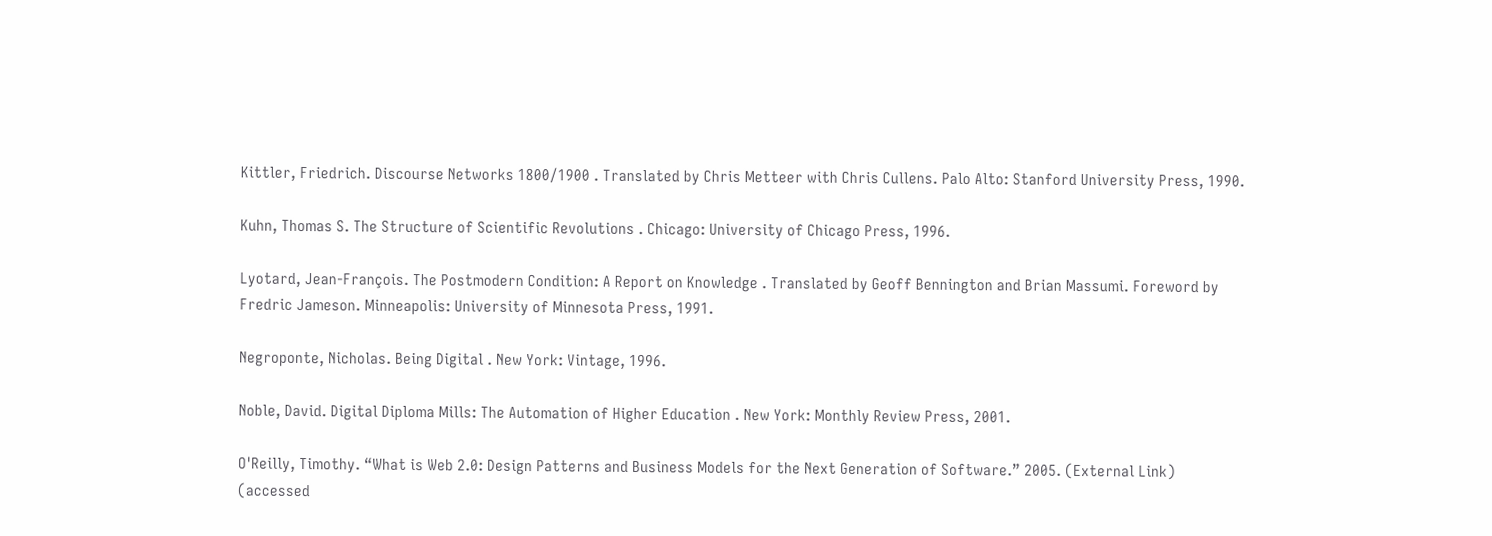Kittler, Friedrich. Discourse Networks 1800/1900 . Translated by Chris Metteer with Chris Cullens. Palo Alto: Stanford University Press, 1990.

Kuhn, Thomas S. The Structure of Scientific Revolutions . Chicago: University of Chicago Press, 1996.

Lyotard, Jean-François. The Postmodern Condition: A Report on Knowledge . Translated by Geoff Bennington and Brian Massumi. Foreword by Fredric Jameson. Minneapolis: University of Minnesota Press, 1991.

Negroponte, Nicholas. Being Digital . New York: Vintage, 1996.

Noble, David. Digital Diploma Mills: The Automation of Higher Education . New York: Monthly Review Press, 2001.

O'Reilly, Timothy. “What is Web 2.0: Design Patterns and Business Models for the Next Generation of Software.” 2005. (External Link) (accessed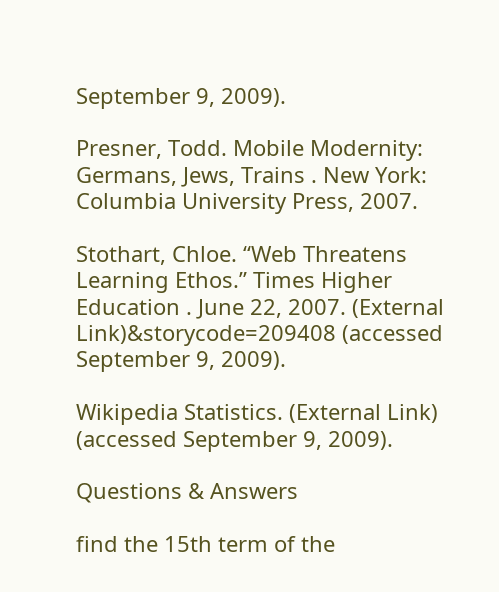September 9, 2009).

Presner, Todd. Mobile Modernity: Germans, Jews, Trains . New York: Columbia University Press, 2007.

Stothart, Chloe. “Web Threatens Learning Ethos.” Times Higher Education . June 22, 2007. (External Link)&storycode=209408 (accessed September 9, 2009).

Wikipedia Statistics. (External Link) (accessed September 9, 2009).

Questions & Answers

find the 15th term of the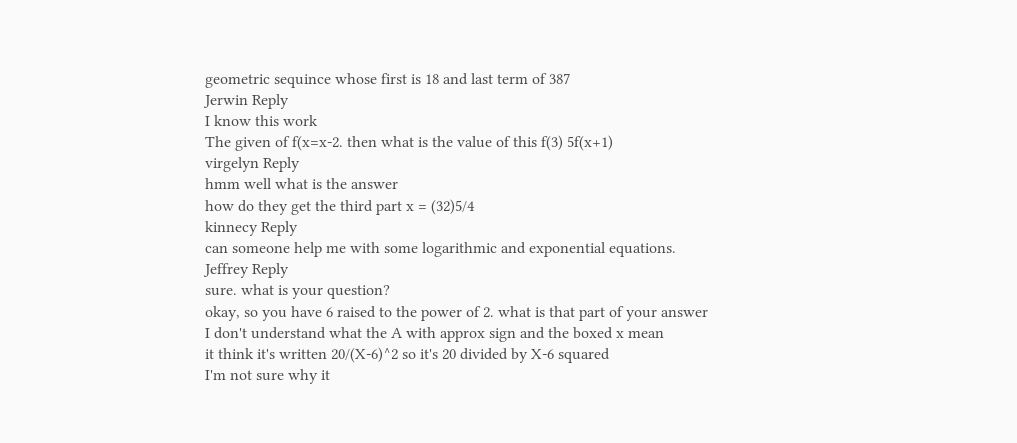geometric sequince whose first is 18 and last term of 387
Jerwin Reply
I know this work
The given of f(x=x-2. then what is the value of this f(3) 5f(x+1)
virgelyn Reply
hmm well what is the answer
how do they get the third part x = (32)5/4
kinnecy Reply
can someone help me with some logarithmic and exponential equations.
Jeffrey Reply
sure. what is your question?
okay, so you have 6 raised to the power of 2. what is that part of your answer
I don't understand what the A with approx sign and the boxed x mean
it think it's written 20/(X-6)^2 so it's 20 divided by X-6 squared
I'm not sure why it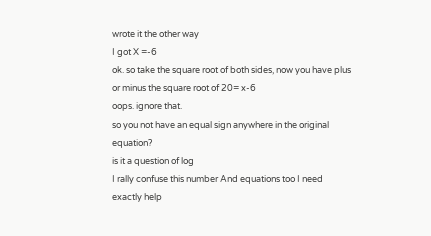wrote it the other way
I got X =-6
ok. so take the square root of both sides, now you have plus or minus the square root of 20= x-6
oops. ignore that.
so you not have an equal sign anywhere in the original equation?
is it a question of log
I rally confuse this number And equations too I need exactly help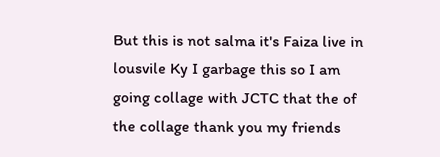But this is not salma it's Faiza live in lousvile Ky I garbage this so I am going collage with JCTC that the of the collage thank you my friends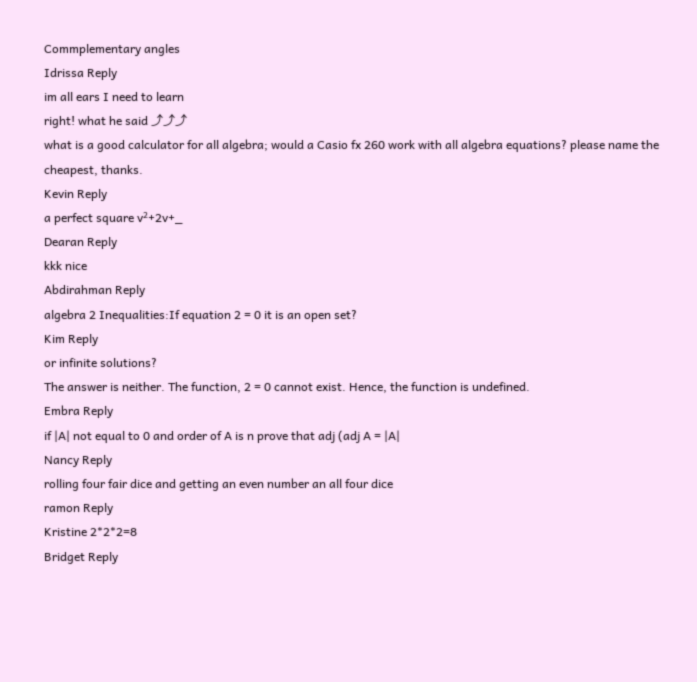Commplementary angles
Idrissa Reply
im all ears I need to learn
right! what he said ⤴⤴⤴
what is a good calculator for all algebra; would a Casio fx 260 work with all algebra equations? please name the cheapest, thanks.
Kevin Reply
a perfect square v²+2v+_
Dearan Reply
kkk nice
Abdirahman Reply
algebra 2 Inequalities:If equation 2 = 0 it is an open set?
Kim Reply
or infinite solutions?
The answer is neither. The function, 2 = 0 cannot exist. Hence, the function is undefined.
Embra Reply
if |A| not equal to 0 and order of A is n prove that adj (adj A = |A|
Nancy Reply
rolling four fair dice and getting an even number an all four dice
ramon Reply
Kristine 2*2*2=8
Bridget Reply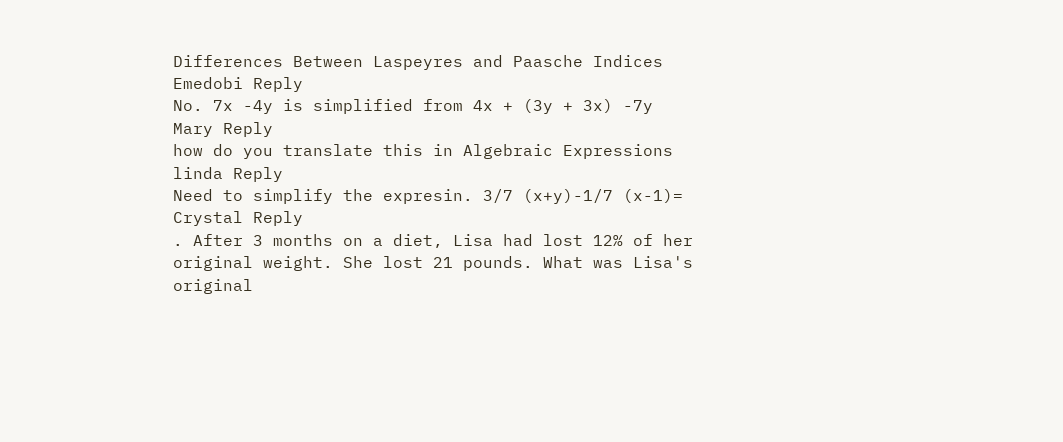Differences Between Laspeyres and Paasche Indices
Emedobi Reply
No. 7x -4y is simplified from 4x + (3y + 3x) -7y
Mary Reply
how do you translate this in Algebraic Expressions
linda Reply
Need to simplify the expresin. 3/7 (x+y)-1/7 (x-1)=
Crystal Reply
. After 3 months on a diet, Lisa had lost 12% of her original weight. She lost 21 pounds. What was Lisa's original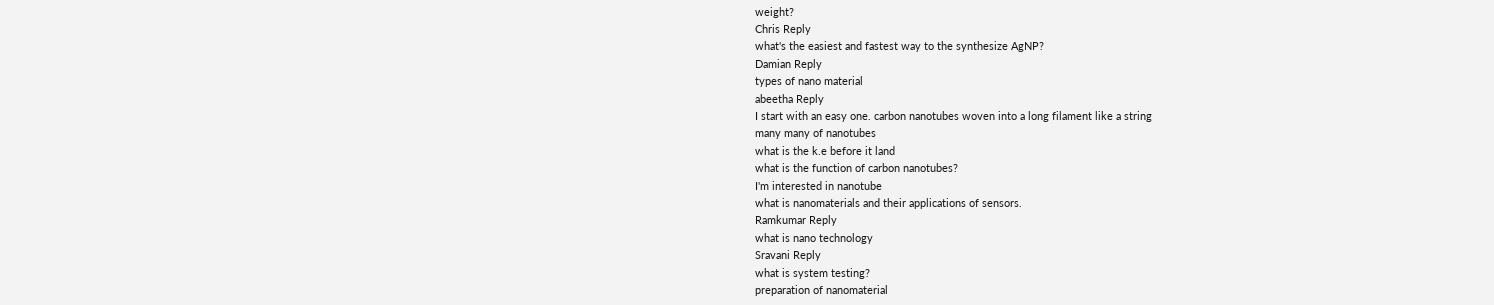weight?
Chris Reply
what's the easiest and fastest way to the synthesize AgNP?
Damian Reply
types of nano material
abeetha Reply
I start with an easy one. carbon nanotubes woven into a long filament like a string
many many of nanotubes
what is the k.e before it land
what is the function of carbon nanotubes?
I'm interested in nanotube
what is nanomaterials and their applications of sensors.
Ramkumar Reply
what is nano technology
Sravani Reply
what is system testing?
preparation of nanomaterial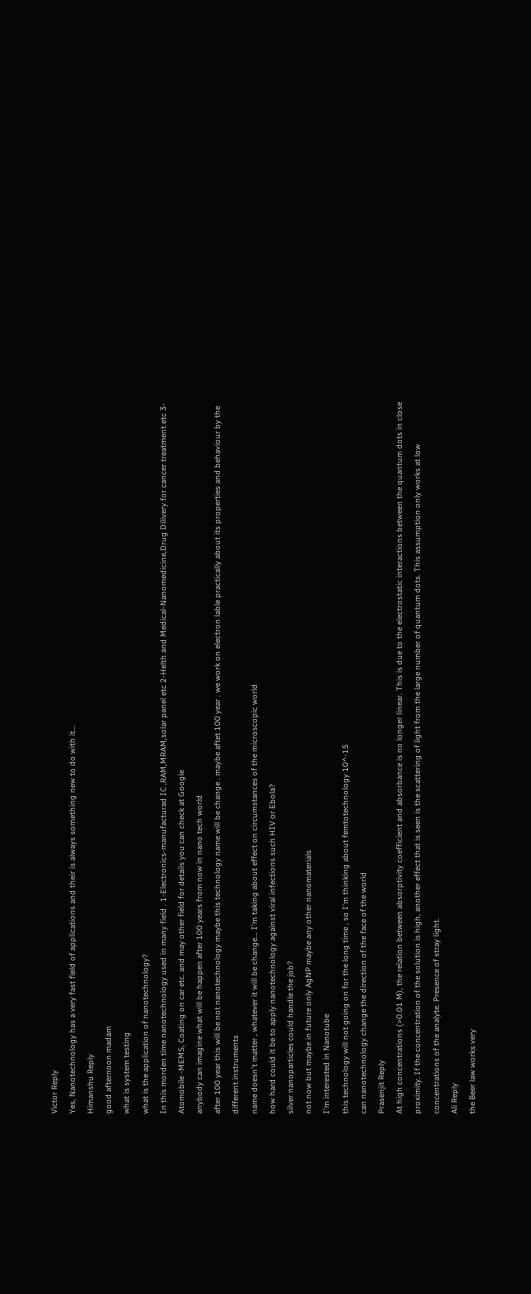Victor Reply
Yes, Nanotechnology has a very fast field of applications and their is always something new to do with it...
Himanshu Reply
good afternoon madam
what is system testing
what is the application of nanotechnology?
In this morden time nanotechnology used in many field . 1-Electronics-manufacturad IC ,RAM,MRAM,solar panel etc 2-Helth and Medical-Nanomedicine,Drug Dilivery for cancer treatment etc 3- Atomobile -MEMS, Coating on car etc. and may other field for details you can check at Google
anybody can imagine what will be happen after 100 years from now in nano tech world
after 100 year this will be not nanotechnology maybe this technology name will be change . maybe aftet 100 year . we work on electron lable practically about its properties and behaviour by the different instruments
name doesn't matter , whatever it will be change... I'm taking about effect on circumstances of the microscopic world
how hard could it be to apply nanotechnology against viral infections such HIV or Ebola?
silver nanoparticles could handle the job?
not now but maybe in future only AgNP maybe any other nanomaterials
I'm interested in Nanotube
this technology will not going on for the long time , so I'm thinking about femtotechnology 10^-15
can nanotechnology change the direction of the face of the world
Prasenjit Reply
At high concentrations (>0.01 M), the relation between absorptivity coefficient and absorbance is no longer linear. This is due to the electrostatic interactions between the quantum dots in close proximity. If the concentration of the solution is high, another effect that is seen is the scattering of light from the large number of quantum dots. This assumption only works at low concentrations of the analyte. Presence of stray light.
Ali Reply
the Beer law works very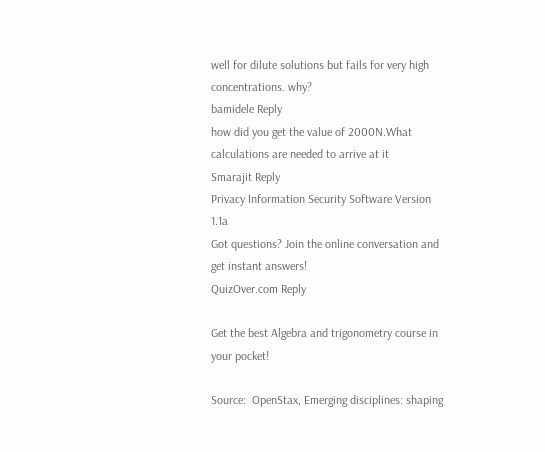well for dilute solutions but fails for very high concentrations. why?
bamidele Reply
how did you get the value of 2000N.What calculations are needed to arrive at it
Smarajit Reply
Privacy Information Security Software Version 1.1a
Got questions? Join the online conversation and get instant answers!
QuizOver.com Reply

Get the best Algebra and trigonometry course in your pocket!

Source:  OpenStax, Emerging disciplines: shaping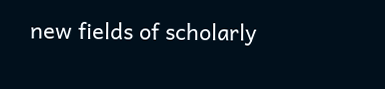new fields of scholarly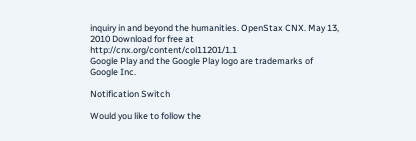inquiry in and beyond the humanities. OpenStax CNX. May 13, 2010 Download for free at http://cnx.org/content/col11201/1.1
Google Play and the Google Play logo are trademarks of Google Inc.

Notification Switch

Would you like to follow the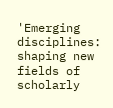'Emerging disciplines: shaping new fields of scholarly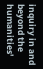inquiry in and beyond the humanities'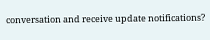conversation and receive update notifications?